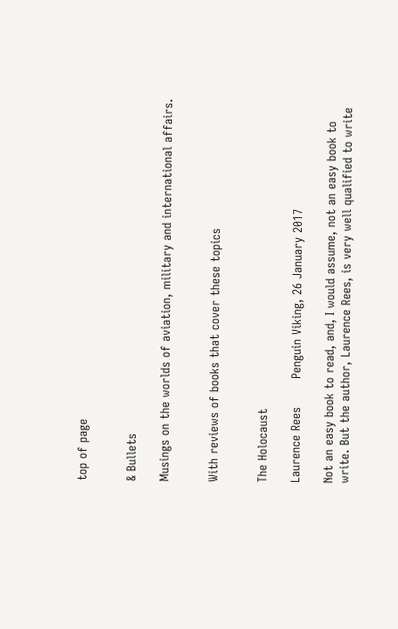top of page


& Bullets

Musings on the worlds of aviation, military and international affairs.


With reviews of books that cover these topics


The Holocaust

Laurence Rees       Penguin Viking, 26 January 2017

Not an easy book to read, and, I would assume, not an easy book to write. But the author, Laurence Rees, is very well qualified to write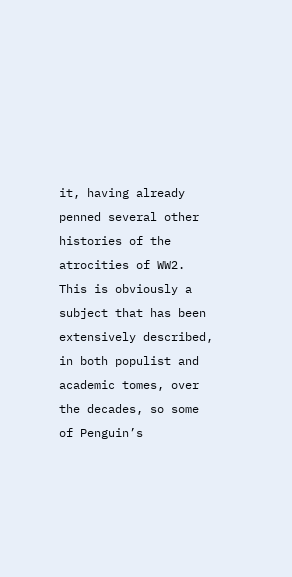it, having already penned several other histories of the atrocities of WW2. This is obviously a subject that has been extensively described, in both populist and academic tomes, over the decades, so some of Penguin’s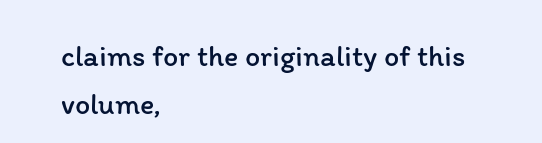claims for the originality of this volume,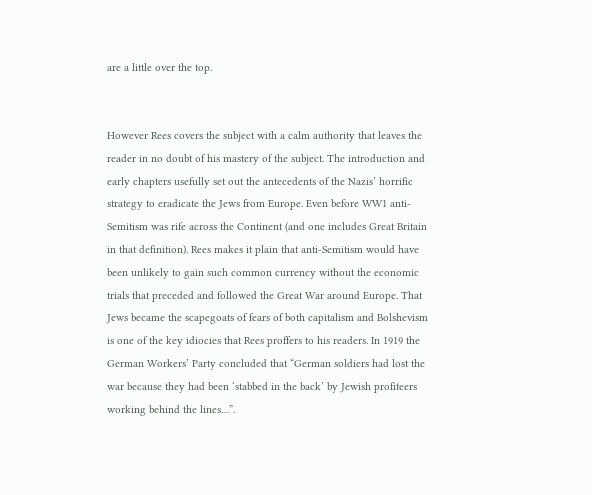are a little over the top.


However Rees covers the subject with a calm authority that leaves the reader in no doubt of his mastery of the subject. The introduction and early chapters usefully set out the antecedents of the Nazis’ horrific strategy to eradicate the Jews from Europe. Even before WW1 anti-Semitism was rife across the Continent (and one includes Great Britain in that definition). Rees makes it plain that anti-Semitism would have been unlikely to gain such common currency without the economic trials that preceded and followed the Great War around Europe. That Jews became the scapegoats of fears of both capitalism and Bolshevism is one of the key idiocies that Rees proffers to his readers. In 1919 the German Workers’ Party concluded that “German soldiers had lost the war because they had been ‘stabbed in the back’ by Jewish profiteers working behind the lines…”.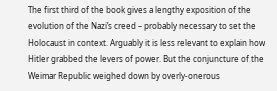The first third of the book gives a lengthy exposition of the evolution of the Nazi’s creed – probably necessary to set the Holocaust in context. Arguably it is less relevant to explain how Hitler grabbed the levers of power. But the conjuncture of the Weimar Republic weighed down by overly-onerous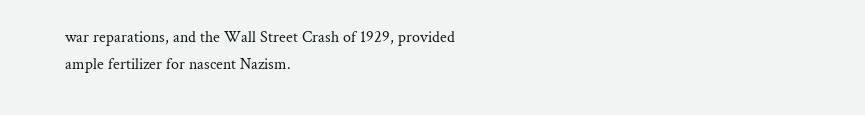war reparations, and the Wall Street Crash of 1929, provided ample fertilizer for nascent Nazism.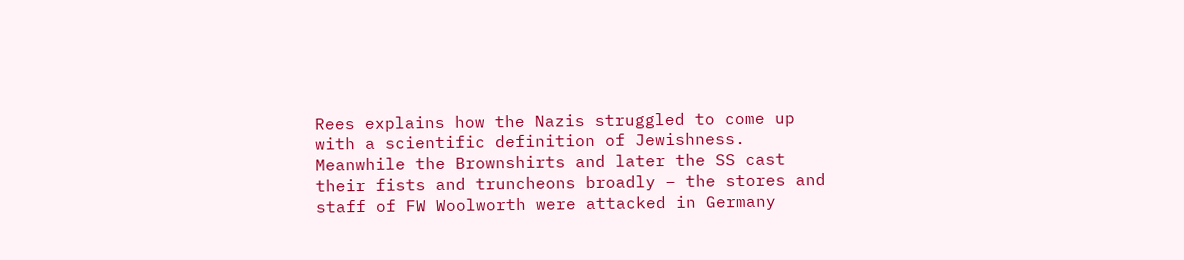Rees explains how the Nazis struggled to come up with a scientific definition of Jewishness. Meanwhile the Brownshirts and later the SS cast their fists and truncheons broadly – the stores and staff of FW Woolworth were attacked in Germany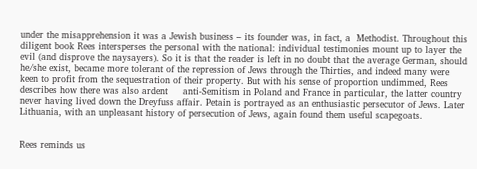under the misapprehension it was a Jewish business – its founder was, in fact, a  Methodist. Throughout this diligent book Rees intersperses the personal with the national: individual testimonies mount up to layer the evil (and disprove the naysayers). So it is that the reader is left in no doubt that the average German, should he/she exist, became more tolerant of the repression of Jews through the Thirties, and indeed many were keen to profit from the sequestration of their property. But with his sense of proportion undimmed, Rees describes how there was also ardent     anti-Semitism in Poland and France in particular, the latter country never having lived down the Dreyfuss affair. Petain is portrayed as an enthusiastic persecutor of Jews. Later Lithuania, with an unpleasant history of persecution of Jews, again found them useful scapegoats.


Rees reminds us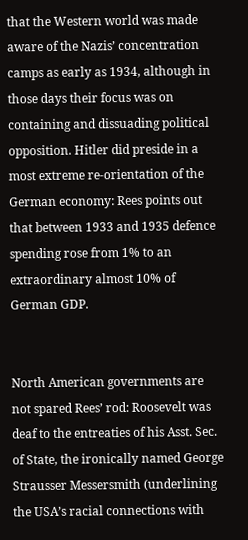that the Western world was made aware of the Nazis’ concentration camps as early as 1934, although in those days their focus was on containing and dissuading political opposition. Hitler did preside in a most extreme re-orientation of the German economy: Rees points out that between 1933 and 1935 defence spending rose from 1% to an extraordinary almost 10% of German GDP.


North American governments are not spared Rees’ rod: Roosevelt was deaf to the entreaties of his Asst. Sec. of State, the ironically named George Strausser Messersmith (underlining the USA’s racial connections with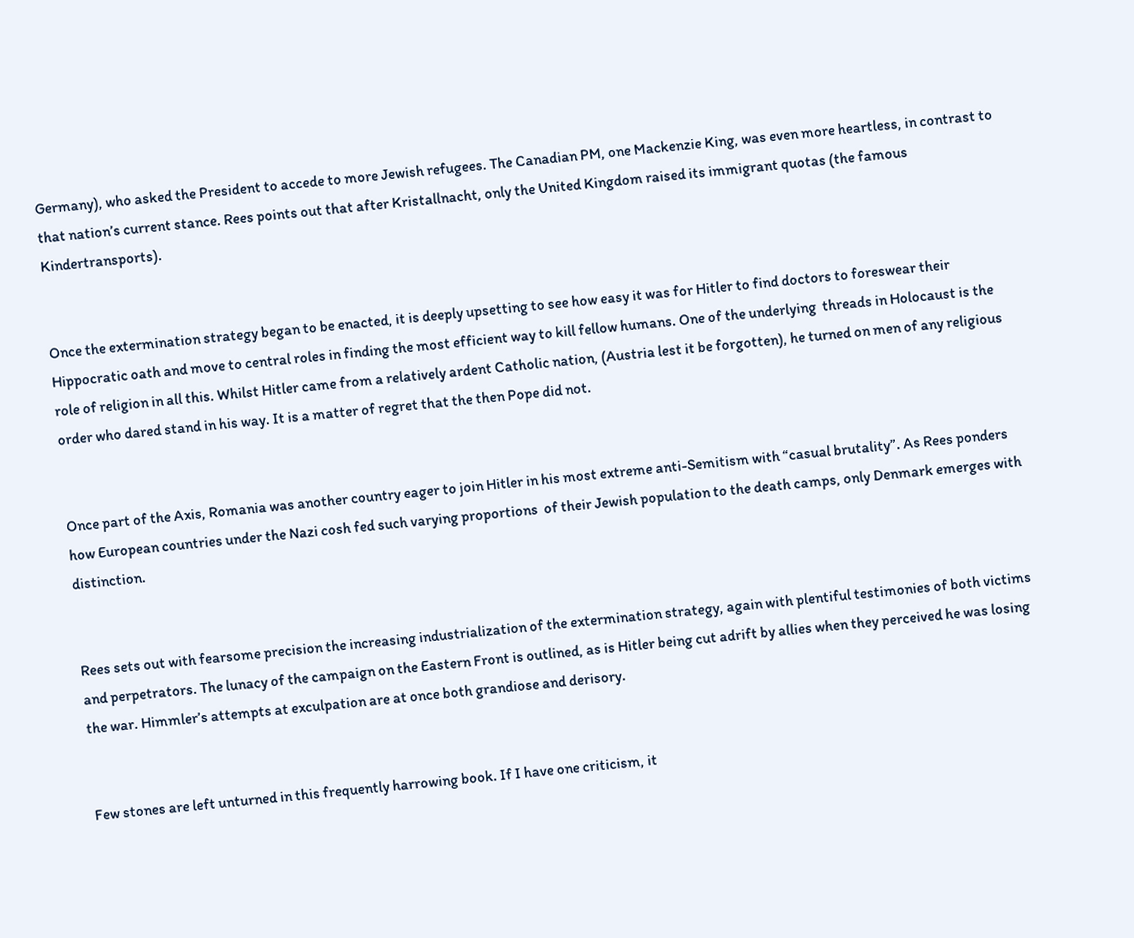Germany), who asked the President to accede to more Jewish refugees. The Canadian PM, one Mackenzie King, was even more heartless, in contrast to that nation’s current stance. Rees points out that after Kristallnacht, only the United Kingdom raised its immigrant quotas (the famous Kindertransports).


Once the extermination strategy began to be enacted, it is deeply upsetting to see how easy it was for Hitler to find doctors to foreswear their Hippocratic oath and move to central roles in finding the most efficient way to kill fellow humans. One of the underlying  threads in Holocaust is the role of religion in all this. Whilst Hitler came from a relatively ardent Catholic nation, (Austria lest it be forgotten), he turned on men of any religious order who dared stand in his way. It is a matter of regret that the then Pope did not.


Once part of the Axis, Romania was another country eager to join Hitler in his most extreme anti-Semitism with “casual brutality”. As Rees ponders how European countries under the Nazi cosh fed such varying proportions  of their Jewish population to the death camps, only Denmark emerges with distinction.


Rees sets out with fearsome precision the increasing industrialization of the extermination strategy, again with plentiful testimonies of both victims and perpetrators. The lunacy of the campaign on the Eastern Front is outlined, as is Hitler being cut adrift by allies when they perceived he was losing the war. Himmler’s attempts at exculpation are at once both grandiose and derisory.


Few stones are left unturned in this frequently harrowing book. If I have one criticism, it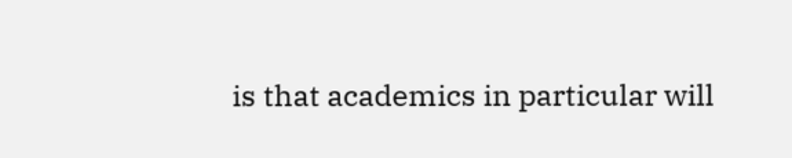is that academics in particular will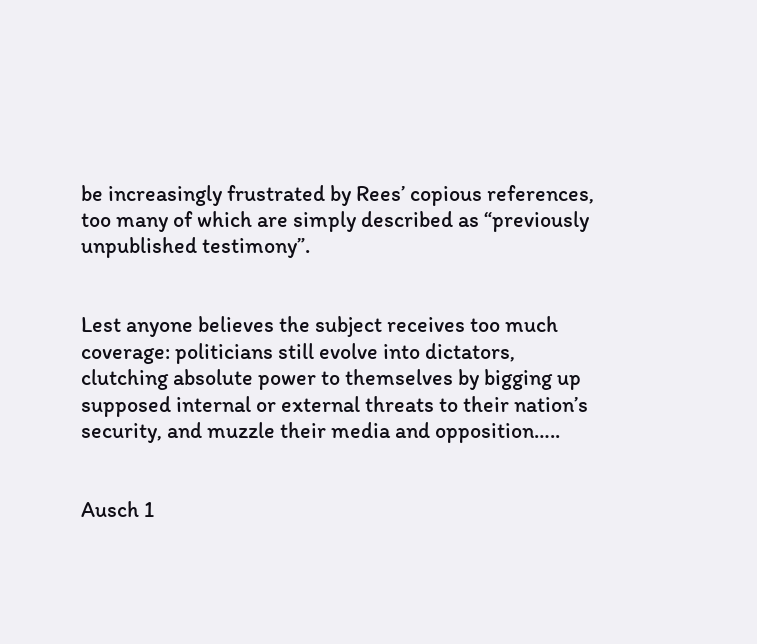be increasingly frustrated by Rees’ copious references, too many of which are simply described as “previously unpublished testimony”.


Lest anyone believes the subject receives too much coverage: politicians still evolve into dictators, clutching absolute power to themselves by bigging up supposed internal or external threats to their nation’s security, and muzzle their media and opposition…..


Ausch 1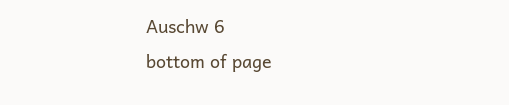Auschw 6
bottom of page